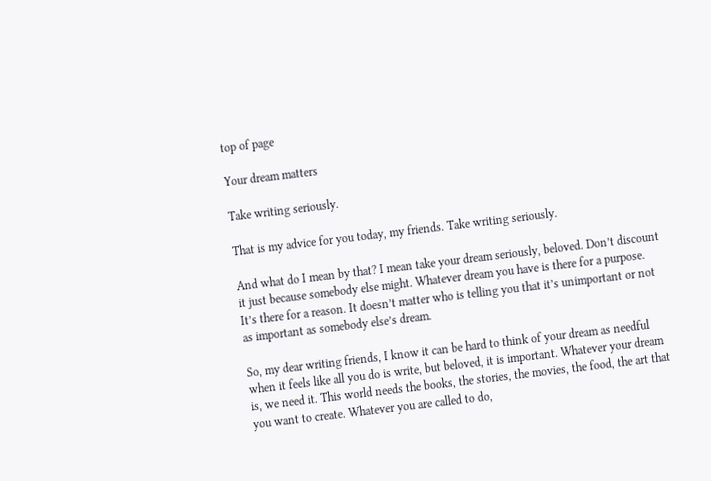top of page

Your dream matters

Take writing seriously.

That is my advice for you today, my friends. Take writing seriously.

And what do I mean by that? I mean take your dream seriously, beloved. Don’t discount it just because somebody else might. Whatever dream you have is there for a purpose. It’s there for a reason. It doesn’t matter who is telling you that it’s unimportant or not as important as somebody else’s dream.

So, my dear writing friends, I know it can be hard to think of your dream as needful when it feels like all you do is write, but beloved, it is important. Whatever your dream is, we need it. This world needs the books, the stories, the movies, the food, the art that you want to create. Whatever you are called to do,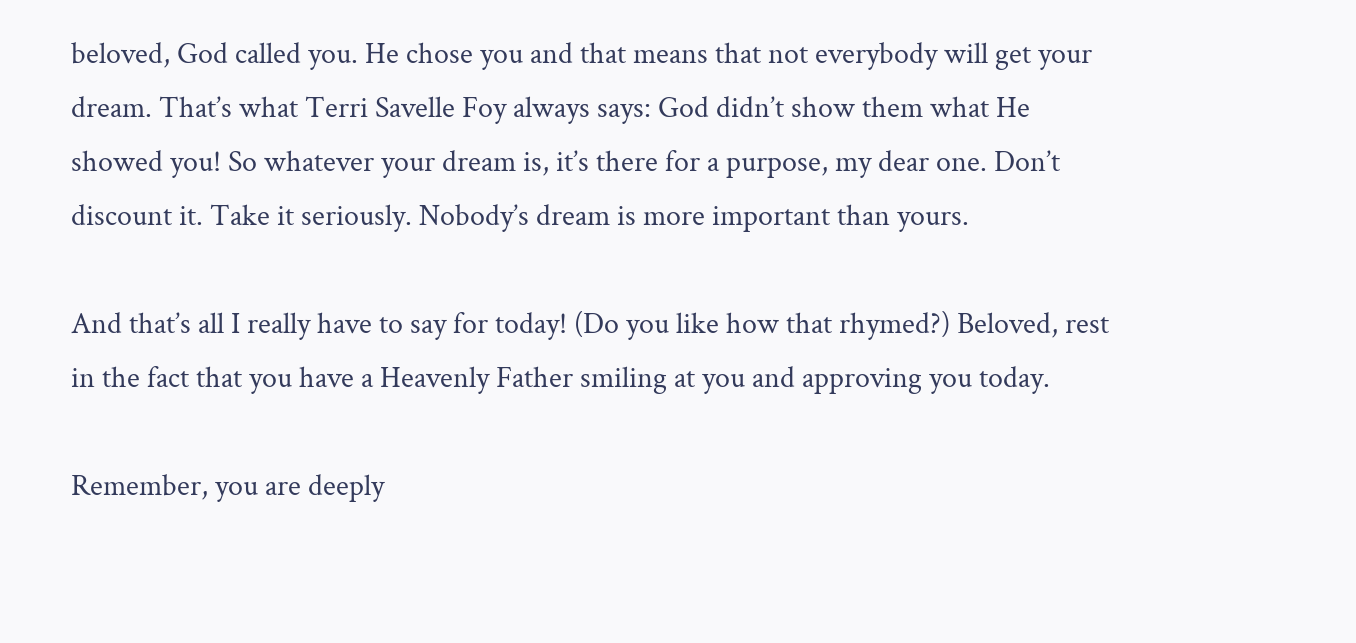beloved, God called you. He chose you and that means that not everybody will get your dream. That’s what Terri Savelle Foy always says: God didn’t show them what He showed you! So whatever your dream is, it’s there for a purpose, my dear one. Don’t discount it. Take it seriously. Nobody’s dream is more important than yours.

And that’s all I really have to say for today! (Do you like how that rhymed?) Beloved, rest in the fact that you have a Heavenly Father smiling at you and approving you today.

Remember, you are deeply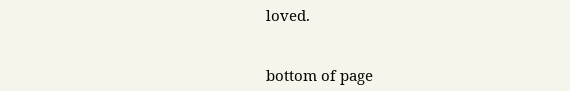loved.


bottom of page